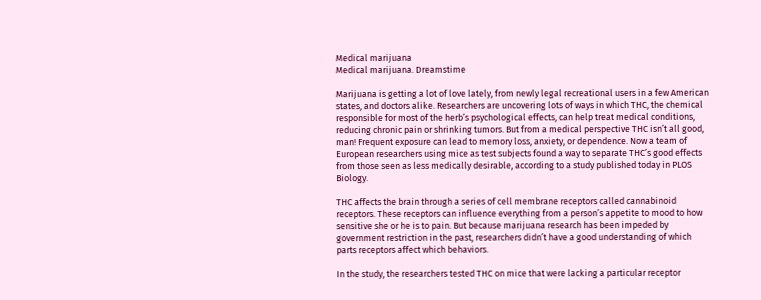Medical marijuana
Medical marijuana. Dreamstime

Marijuana is getting a lot of love lately, from newly legal recreational users in a few American states, and doctors alike. Researchers are uncovering lots of ways in which THC, the chemical responsible for most of the herb’s psychological effects, can help treat medical conditions, reducing chronic pain or shrinking tumors. But from a medical perspective THC isn’t all good, man! Frequent exposure can lead to memory loss, anxiety, or dependence. Now a team of European researchers using mice as test subjects found a way to separate THC’s good effects from those seen as less medically desirable, according to a study published today in PLOS Biology.

THC affects the brain through a series of cell membrane receptors called cannabinoid receptors. These receptors can influence everything from a person’s appetite to mood to how sensitive she or he is to pain. But because marijuana research has been impeded by government restriction in the past, researchers didn’t have a good understanding of which parts receptors affect which behaviors.

In the study, the researchers tested THC on mice that were lacking a particular receptor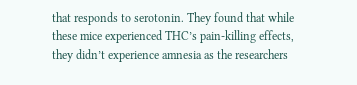that responds to serotonin. They found that while these mice experienced THC’s pain-killing effects, they didn’t experience amnesia as the researchers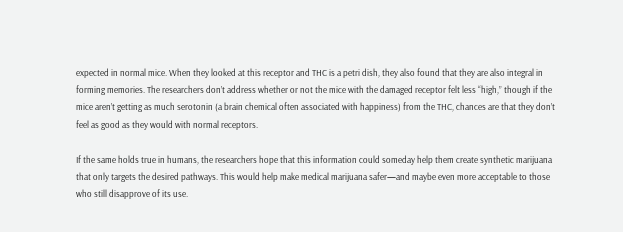expected in normal mice. When they looked at this receptor and THC is a petri dish, they also found that they are also integral in forming memories. The researchers don’t address whether or not the mice with the damaged receptor felt less “high,” though if the mice aren’t getting as much serotonin (a brain chemical often associated with happiness) from the THC, chances are that they don’t feel as good as they would with normal receptors.

If the same holds true in humans, the researchers hope that this information could someday help them create synthetic marijuana that only targets the desired pathways. This would help make medical marijuana safer—and maybe even more acceptable to those who still disapprove of its use.